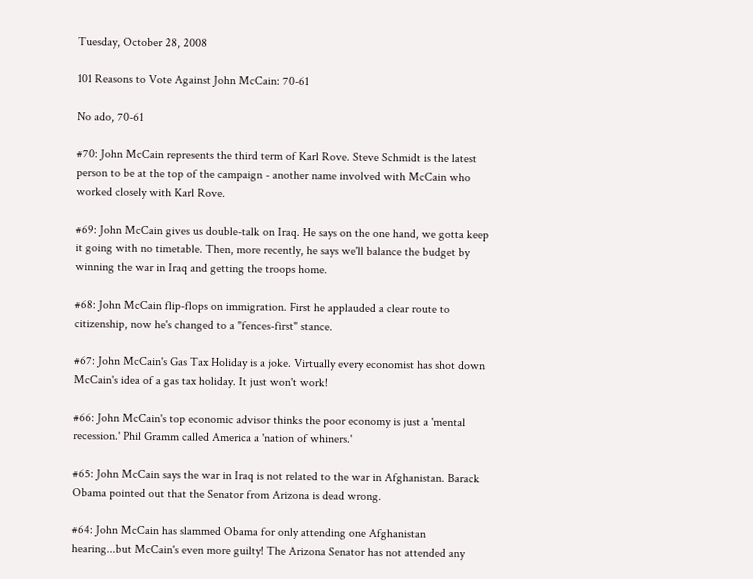Tuesday, October 28, 2008

101 Reasons to Vote Against John McCain: 70-61

No ado, 70-61

#70: John McCain represents the third term of Karl Rove. Steve Schmidt is the latest person to be at the top of the campaign - another name involved with McCain who worked closely with Karl Rove.

#69: John McCain gives us double-talk on Iraq. He says on the one hand, we gotta keep it going with no timetable. Then, more recently, he says we'll balance the budget by winning the war in Iraq and getting the troops home.

#68: John McCain flip-flops on immigration. First he applauded a clear route to citizenship, now he's changed to a "fences-first" stance.

#67: John McCain's Gas Tax Holiday is a joke. Virtually every economist has shot down McCain's idea of a gas tax holiday. It just won't work!

#66: John McCain's top economic advisor thinks the poor economy is just a 'mental recession.' Phil Gramm called America a 'nation of whiners.'

#65: John McCain says the war in Iraq is not related to the war in Afghanistan. Barack Obama pointed out that the Senator from Arizona is dead wrong.

#64: John McCain has slammed Obama for only attending one Afghanistan hearing...but McCain's even more guilty! The Arizona Senator has not attended any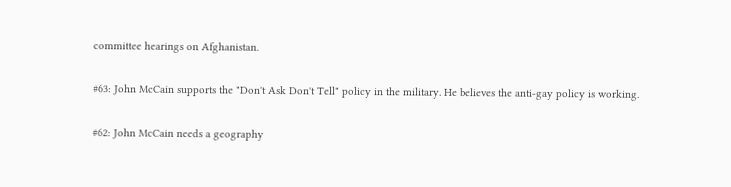committee hearings on Afghanistan.

#63: John McCain supports the "Don't Ask Don't Tell" policy in the military. He believes the anti-gay policy is working.

#62: John McCain needs a geography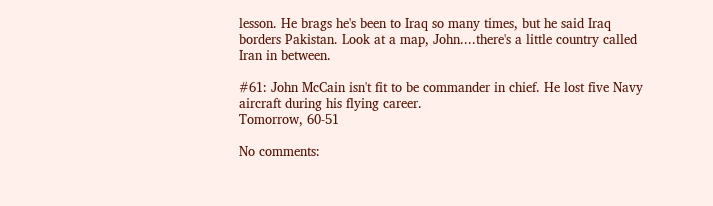lesson. He brags he's been to Iraq so many times, but he said Iraq borders Pakistan. Look at a map, John....there's a little country called Iran in between.

#61: John McCain isn't fit to be commander in chief. He lost five Navy aircraft during his flying career.
Tomorrow, 60-51

No comments: